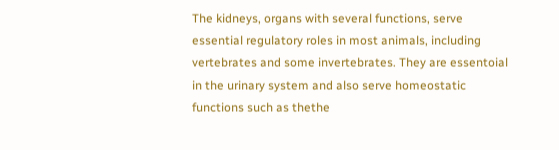The kidneys, organs with several functions, serve essential regulatory roles in most animals, including vertebrates and some invertebrates. They are essentoial in the urinary system and also serve homeostatic functions such as thethe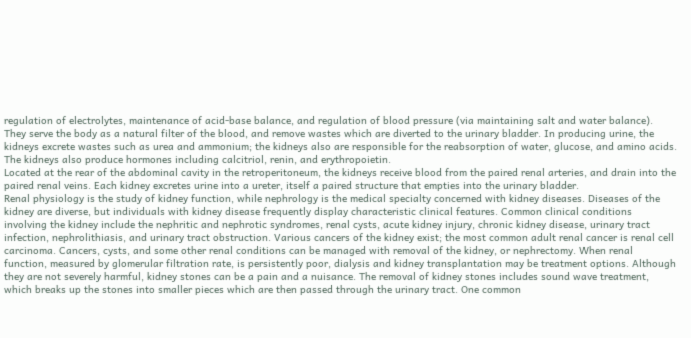regulation of electrolytes, maintenance of acid-base balance, and regulation of blood pressure (via maintaining salt and water balance). They serve the body as a natural filter of the blood, and remove wastes which are diverted to the urinary bladder. In producing urine, the kidneys excrete wastes such as urea and ammonium; the kidneys also are responsible for the reabsorption of water, glucose, and amino acids. The kidneys also produce hormones including calcitriol, renin, and erythropoietin.
Located at the rear of the abdominal cavity in the retroperitoneum, the kidneys receive blood from the paired renal arteries, and drain into the paired renal veins. Each kidney excretes urine into a ureter, itself a paired structure that empties into the urinary bladder.
Renal physiology is the study of kidney function, while nephrology is the medical specialty concerned with kidney diseases. Diseases of the kidney are diverse, but individuals with kidney disease frequently display characteristic clinical features. Common clinical conditions involving the kidney include the nephritic and nephrotic syndromes, renal cysts, acute kidney injury, chronic kidney disease, urinary tract infection, nephrolithiasis, and urinary tract obstruction. Various cancers of the kidney exist; the most common adult renal cancer is renal cell carcinoma. Cancers, cysts, and some other renal conditions can be managed with removal of the kidney, or nephrectomy. When renal function, measured by glomerular filtration rate, is persistently poor, dialysis and kidney transplantation may be treatment options. Although they are not severely harmful, kidney stones can be a pain and a nuisance. The removal of kidney stones includes sound wave treatment, which breaks up the stones into smaller pieces which are then passed through the urinary tract. One common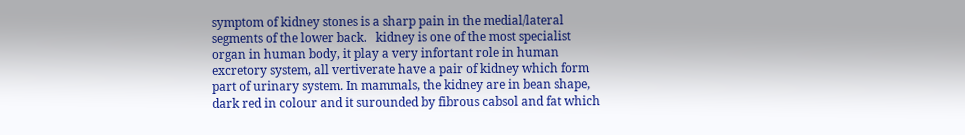symptom of kidney stones is a sharp pain in the medial/lateral segments of the lower back.   kidney is one of the most specialist organ in human body, it play a very infortant role in human excretory system, all vertiverate have a pair of kidney which form part of urinary system. In mammals, the kidney are in bean shape, dark red in colour and it surounded by fibrous cabsol and fat which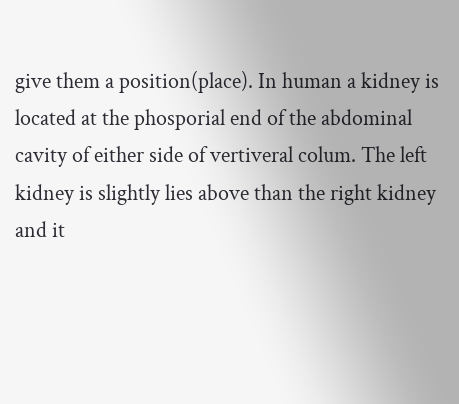give them a position(place). In human a kidney is located at the phosporial end of the abdominal cavity of either side of vertiveral colum. The left kidney is slightly lies above than the right kidney and it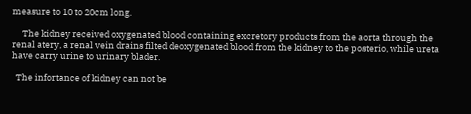measure to 10 to 20cm long.

     The kidney received oxygenated blood containing excretory products from the aorta through the renal atery, a renal vein drains filted deoxygenated blood from the kidney to the posterio, while ureta have carry urine to urinary blader.

  The infortance of kidney can not be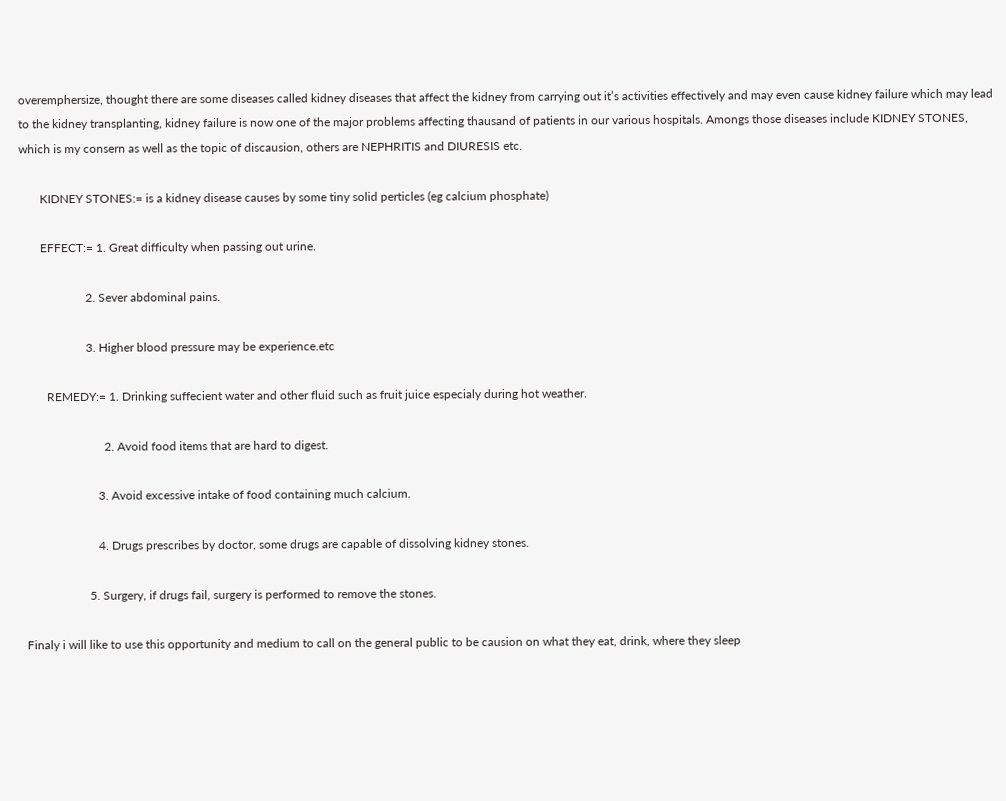overemphersize, thought there are some diseases called kidney diseases that affect the kidney from carrying out it’s activities effectively and may even cause kidney failure which may lead to the kidney transplanting, kidney failure is now one of the major problems affecting thausand of patients in our various hospitals. Amongs those diseases include KIDNEY STONES, which is my consern as well as the topic of discausion, others are NEPHRITIS and DIURESIS etc.

       KIDNEY STONES:= is a kidney disease causes by some tiny solid perticles (eg calcium phosphate)

       EFFECT:= 1. Great difficulty when passing out urine.

                      2. Sever abdominal pains.

                      3. Higher blood pressure may be experience.etc

         REMEDY:= 1. Drinking suffecient water and other fluid such as fruit juice especialy during hot weather.

                            2. Avoid food items that are hard to digest.

                          3. Avoid excessive intake of food containing much calcium.

                          4. Drugs prescribes by doctor, some drugs are capable of dissolving kidney stones.

                       5. Surgery, if drugs fail, surgery is performed to remove the stones.

  Finaly i will like to use this opportunity and medium to call on the general public to be causion on what they eat, drink, where they sleep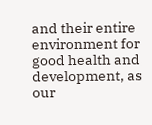and their entire environment for good health and development, as our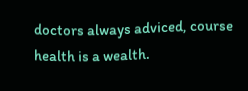doctors always adviced, course health is a wealth.